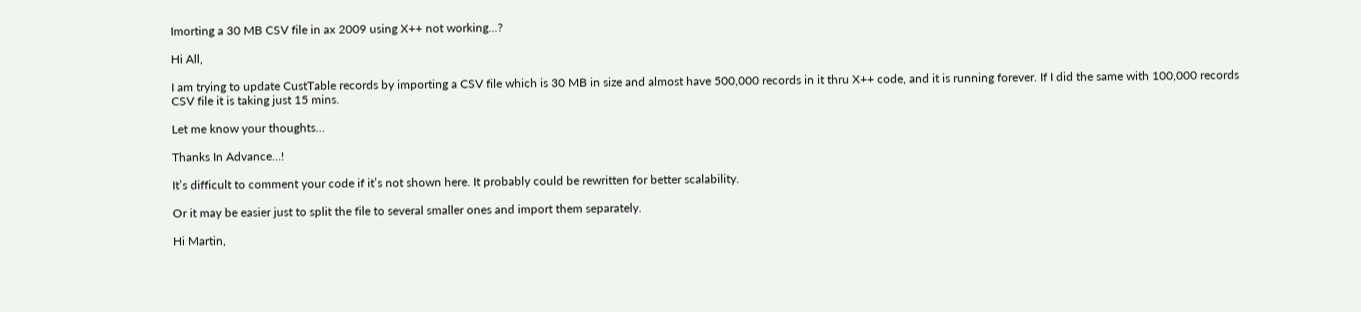Imorting a 30 MB CSV file in ax 2009 using X++ not working...?

Hi All,

I am trying to update CustTable records by importing a CSV file which is 30 MB in size and almost have 500,000 records in it thru X++ code, and it is running forever. If I did the same with 100,000 records CSV file it is taking just 15 mins.

Let me know your thoughts…

Thanks In Advance…!

It’s difficult to comment your code if it’s not shown here. It probably could be rewritten for better scalability.

Or it may be easier just to split the file to several smaller ones and import them separately.

Hi Martin,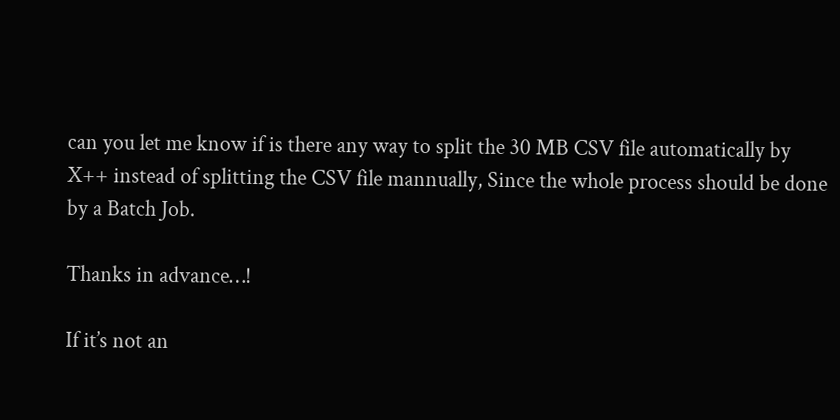can you let me know if is there any way to split the 30 MB CSV file automatically by X++ instead of splitting the CSV file mannually, Since the whole process should be done by a Batch Job.

Thanks in advance…!

If it’s not an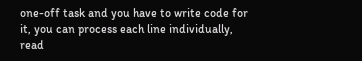one-off task and you have to write code for it, you can process each line individually, read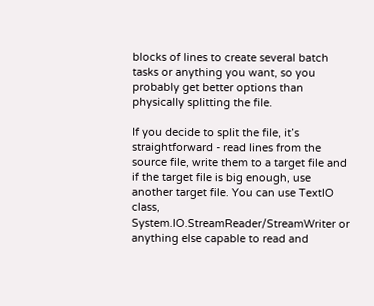blocks of lines to create several batch tasks or anything you want, so you probably get better options than physically splitting the file.

If you decide to split the file, it’s straightforward - read lines from the source file, write them to a target file and if the target file is big enough, use another target file. You can use TextIO class, System.IO.StreamReader/StreamWriter or anything else capable to read and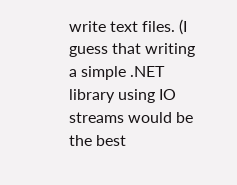write text files. (I guess that writing a simple .NET library using IO streams would be the best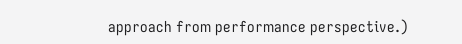approach from performance perspective.)